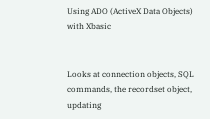Using ADO (ActiveX Data Objects) with Xbasic


Looks at connection objects, SQL commands, the recordset object, updating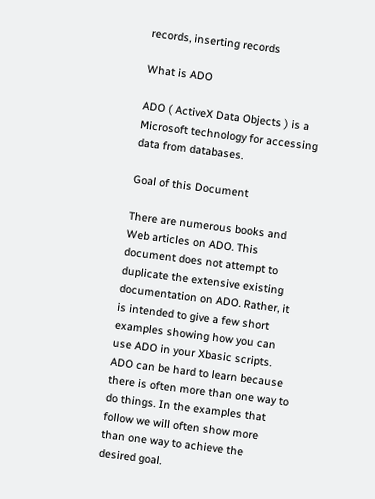records, inserting records

What is ADO

ADO ( ActiveX Data Objects ) is a Microsoft technology for accessing data from databases.

Goal of this Document

There are numerous books and Web articles on ADO. This document does not attempt to duplicate the extensive existing documentation on ADO. Rather, it is intended to give a few short examples showing how you can use ADO in your Xbasic scripts. ADO can be hard to learn because there is often more than one way to do things. In the examples that follow we will often show more than one way to achieve the desired goal.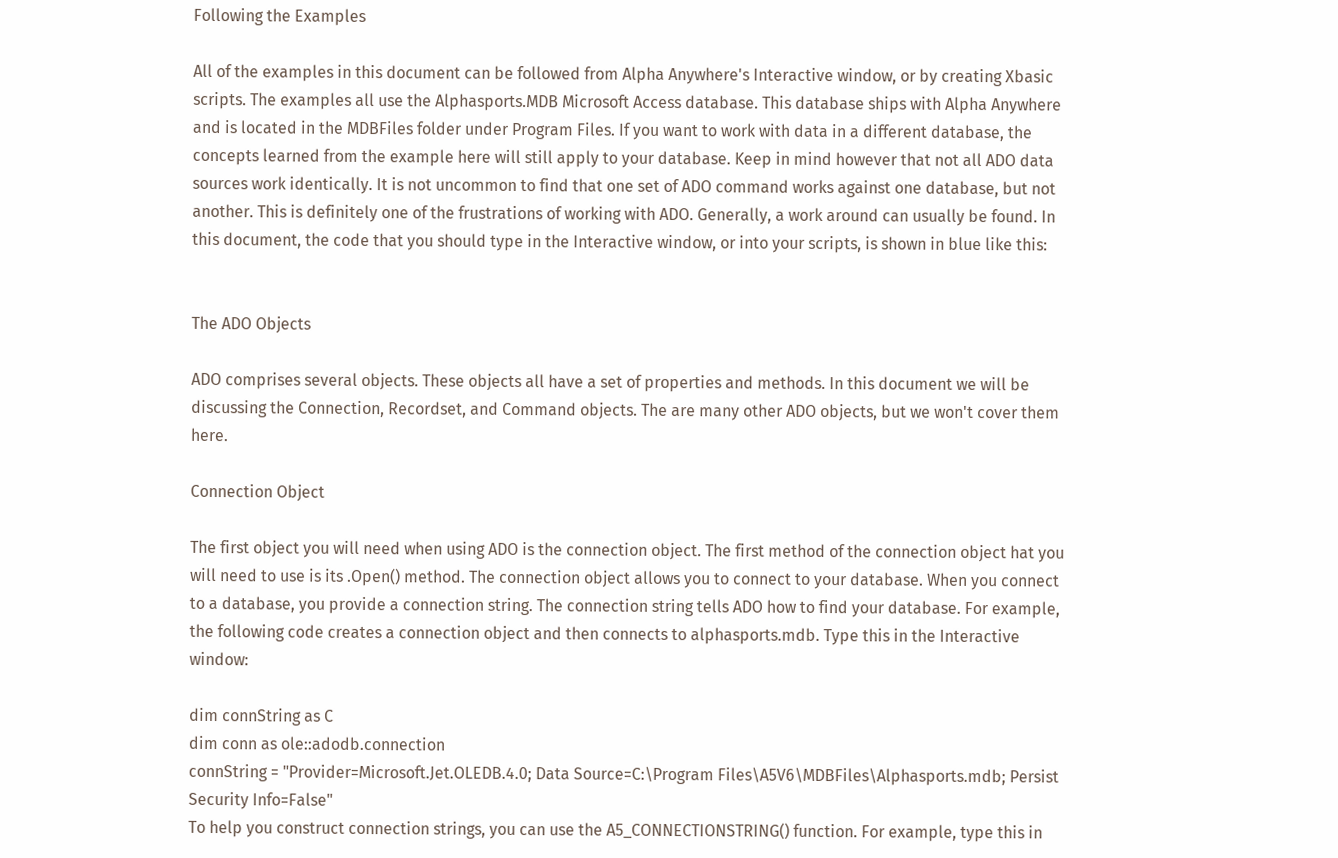Following the Examples

All of the examples in this document can be followed from Alpha Anywhere's Interactive window, or by creating Xbasic scripts. The examples all use the Alphasports.MDB Microsoft Access database. This database ships with Alpha Anywhere and is located in the MDBFiles folder under Program Files. If you want to work with data in a different database, the concepts learned from the example here will still apply to your database. Keep in mind however that not all ADO data sources work identically. It is not uncommon to find that one set of ADO command works against one database, but not another. This is definitely one of the frustrations of working with ADO. Generally, a work around can usually be found. In this document, the code that you should type in the Interactive window, or into your scripts, is shown in blue like this:


The ADO Objects

ADO comprises several objects. These objects all have a set of properties and methods. In this document we will be discussing the Connection, Recordset, and Command objects. The are many other ADO objects, but we won't cover them here.

Connection Object

The first object you will need when using ADO is the connection object. The first method of the connection object hat you will need to use is its .Open() method. The connection object allows you to connect to your database. When you connect to a database, you provide a connection string. The connection string tells ADO how to find your database. For example, the following code creates a connection object and then connects to alphasports.mdb. Type this in the Interactive window:

dim connString as C
dim conn as ole::adodb.connection
connString = "Provider=Microsoft.Jet.OLEDB.4.0; Data Source=C:\Program Files\A5V6\MDBFiles\Alphasports.mdb; Persist Security Info=False"
To help you construct connection strings, you can use the A5_CONNECTIONSTRING() function. For example, type this in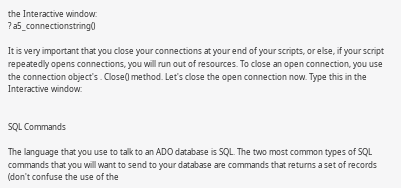the Interactive window:
? a5_connectionstring()

It is very important that you close your connections at your end of your scripts, or else, if your script repeatedly opens connections, you will run out of resources. To close an open connection, you use the connection object's . Close() method. Let's close the open connection now. Type this in the Interactive window:


SQL Commands

The language that you use to talk to an ADO database is SQL. The two most common types of SQL commands that you will want to send to your database are commands that returns a set of records (don't confuse the use of the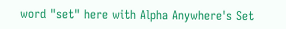word "set" here with Alpha Anywhere's Set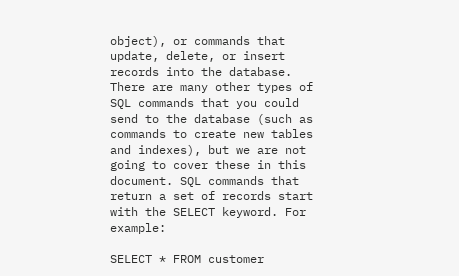object), or commands that update, delete, or insert records into the database. There are many other types of SQL commands that you could send to the database (such as commands to create new tables and indexes), but we are not going to cover these in this document. SQL commands that return a set of records start with the SELECT keyword. For example:

SELECT * FROM customer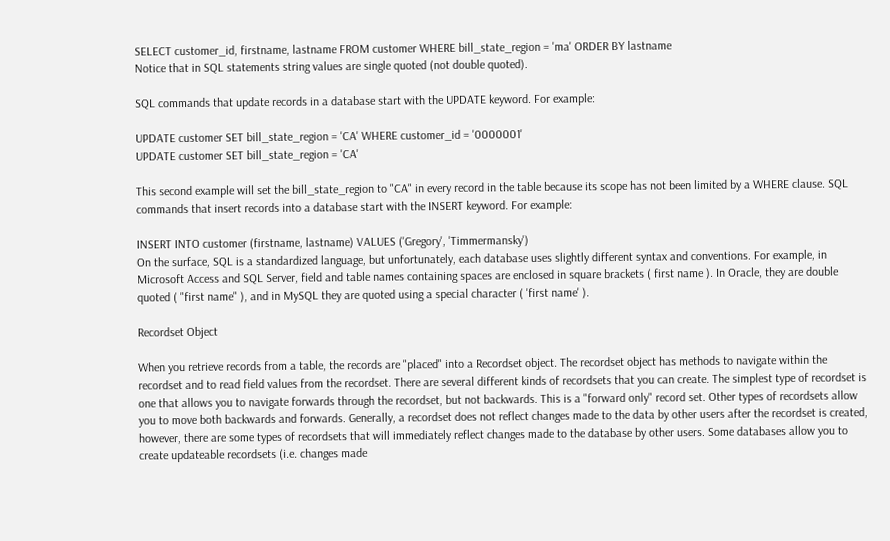SELECT customer_id, firstname, lastname FROM customer WHERE bill_state_region = 'ma' ORDER BY lastname
Notice that in SQL statements string values are single quoted (not double quoted).

SQL commands that update records in a database start with the UPDATE keyword. For example:

UPDATE customer SET bill_state_region = 'CA' WHERE customer_id = '0000001'
UPDATE customer SET bill_state_region = 'CA'

This second example will set the bill_state_region to "CA" in every record in the table because its scope has not been limited by a WHERE clause. SQL commands that insert records into a database start with the INSERT keyword. For example:

INSERT INTO customer (firstname, lastname) VALUES ('Gregory', 'Timmermansky')
On the surface, SQL is a standardized language, but unfortunately, each database uses slightly different syntax and conventions. For example, in Microsoft Access and SQL Server, field and table names containing spaces are enclosed in square brackets ( first name ). In Oracle, they are double quoted ( "first name" ), and in MySQL they are quoted using a special character ( 'first name' ).

Recordset Object

When you retrieve records from a table, the records are "placed" into a Recordset object. The recordset object has methods to navigate within the recordset and to read field values from the recordset. There are several different kinds of recordsets that you can create. The simplest type of recordset is one that allows you to navigate forwards through the recordset, but not backwards. This is a "forward only" record set. Other types of recordsets allow you to move both backwards and forwards. Generally, a recordset does not reflect changes made to the data by other users after the recordset is created, however, there are some types of recordsets that will immediately reflect changes made to the database by other users. Some databases allow you to create updateable recordsets (i.e. changes made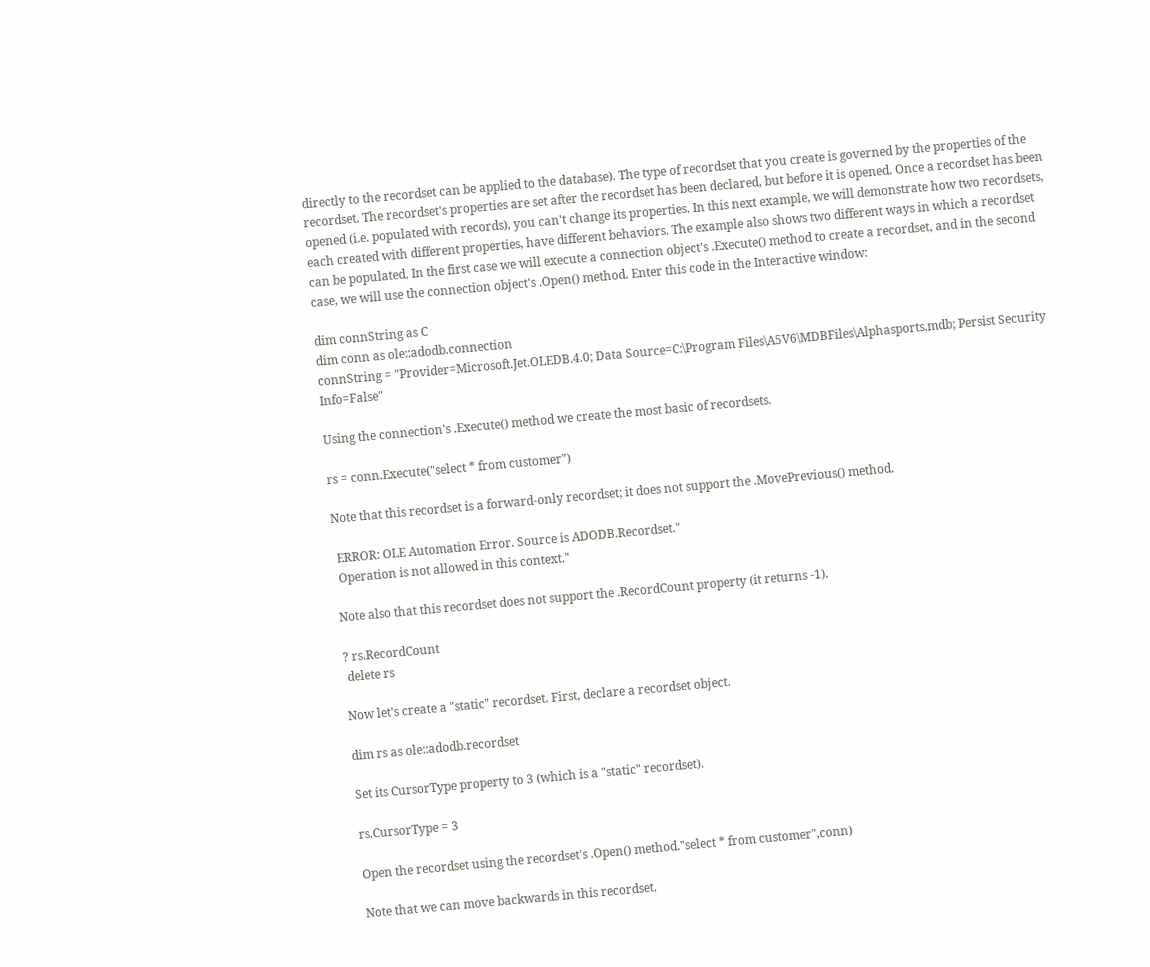directly to the recordset can be applied to the database). The type of recordset that you create is governed by the properties of the recordset. The recordset's properties are set after the recordset has been declared, but before it is opened. Once a recordset has been opened (i.e. populated with records), you can't change its properties. In this next example, we will demonstrate how two recordsets, each created with different properties, have different behaviors. The example also shows two different ways in which a recordset can be populated. In the first case we will execute a connection object's .Execute() method to create a recordset, and in the second case, we will use the connection object's .Open() method. Enter this code in the Interactive window:

dim connString as C
dim conn as ole::adodb.connection
connString = "Provider=Microsoft.Jet.OLEDB.4.0; Data Source=C:\Program Files\A5V6\MDBFiles\Alphasports.mdb; Persist Security Info=False"

Using the connection's .Execute() method we create the most basic of recordsets.

rs = conn.Execute("select * from customer")

Note that this recordset is a forward-only recordset; it does not support the .MovePrevious() method.

 ERROR: OLE Automation Error. Source is ADODB.Recordset."
 Operation is not allowed in this context."

Note also that this recordset does not support the .RecordCount property (it returns -1).

? rs.RecordCount
 delete rs

Now let's create a "static" recordset. First, declare a recordset object.

dim rs as ole::adodb.recordset

Set its CursorType property to 3 (which is a "static" recordset).

rs.CursorType = 3

Open the recordset using the recordset's .Open() method."select * from customer",conn)

Note that we can move backwards in this recordset.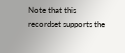Note that this recordset supports the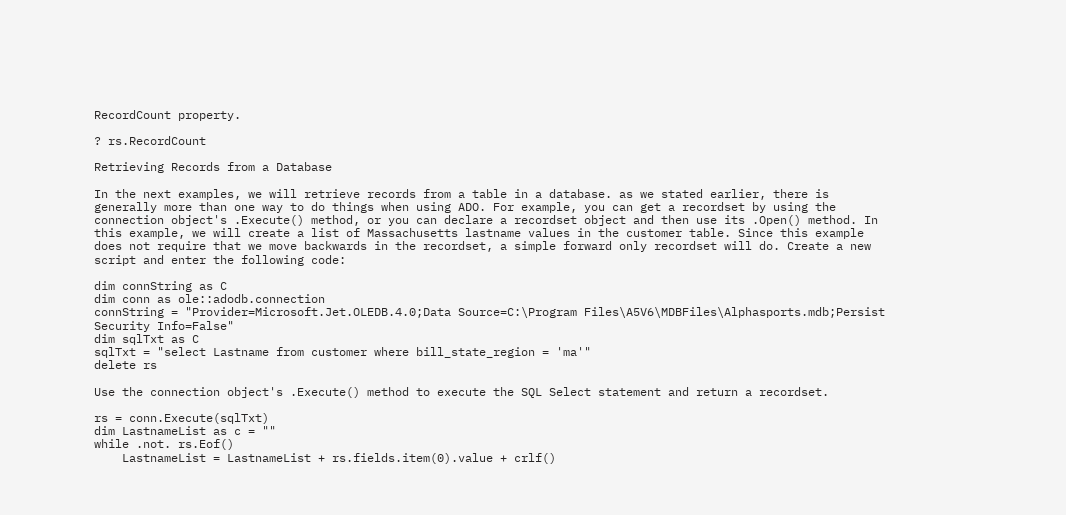RecordCount property.

? rs.RecordCount

Retrieving Records from a Database

In the next examples, we will retrieve records from a table in a database. as we stated earlier, there is generally more than one way to do things when using ADO. For example, you can get a recordset by using the connection object's .Execute() method, or you can declare a recordset object and then use its .Open() method. In this example, we will create a list of Massachusetts lastname values in the customer table. Since this example does not require that we move backwards in the recordset, a simple forward only recordset will do. Create a new script and enter the following code:

dim connString as C
dim conn as ole::adodb.connection
connString = "Provider=Microsoft.Jet.OLEDB.4.0;Data Source=C:\Program Files\A5V6\MDBFiles\Alphasports.mdb;Persist Security Info=False"
dim sqlTxt as C
sqlTxt = "select Lastname from customer where bill_state_region = 'ma'"
delete rs

Use the connection object's .Execute() method to execute the SQL Select statement and return a recordset.

rs = conn.Execute(sqlTxt)
dim LastnameList as c = ""
while .not. rs.Eof()
    LastnameList = LastnameList + rs.fields.item(0).value + crlf()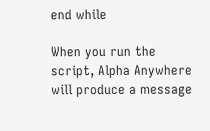end while

When you run the script, Alpha Anywhere will produce a message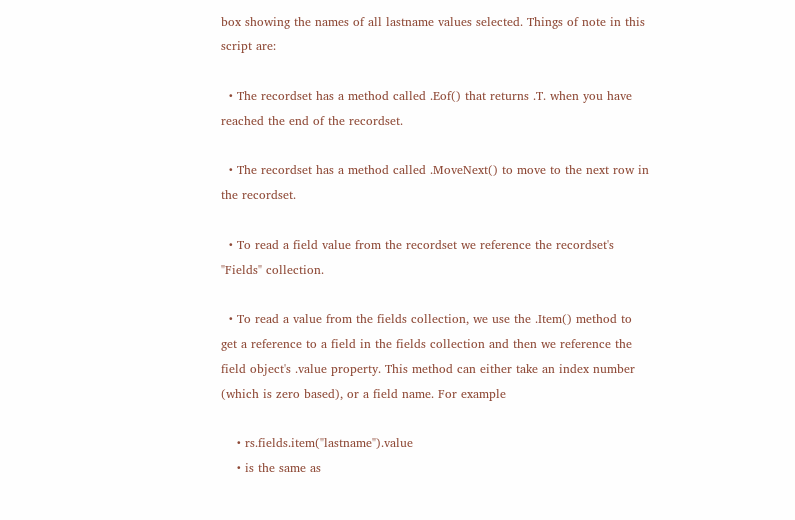box showing the names of all lastname values selected. Things of note in this script are:

  • The recordset has a method called .Eof() that returns .T. when you have reached the end of the recordset.

  • The recordset has a method called .MoveNext() to move to the next row in the recordset.

  • To read a field value from the recordset we reference the recordset's "Fields" collection.

  • To read a value from the fields collection, we use the .Item() method to get a reference to a field in the fields collection and then we reference the field object's .value property. This method can either take an index number (which is zero based), or a field name. For example

    • rs.fields.item("lastname").value
    • is the same as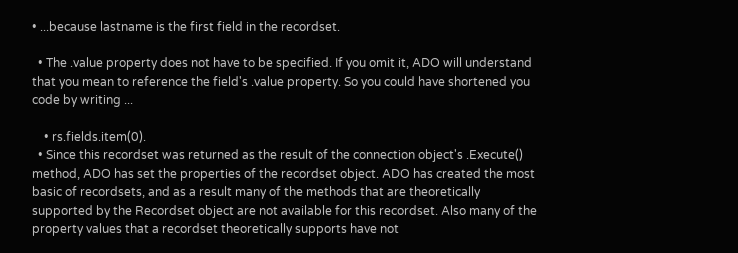• ...because lastname is the first field in the recordset.

  • The .value property does not have to be specified. If you omit it, ADO will understand that you mean to reference the field's .value property. So you could have shortened you code by writing ...

    • rs.fields.item(0).
  • Since this recordset was returned as the result of the connection object's .Execute() method, ADO has set the properties of the recordset object. ADO has created the most basic of recordsets, and as a result many of the methods that are theoretically supported by the Recordset object are not available for this recordset. Also many of the property values that a recordset theoretically supports have not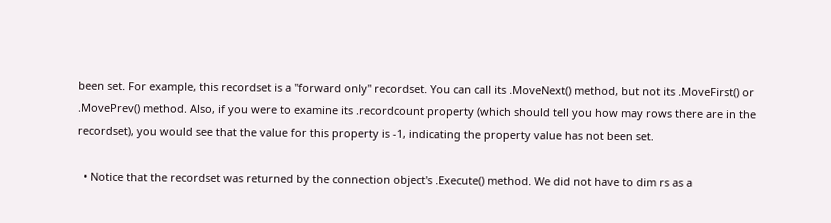been set. For example, this recordset is a "forward only" recordset. You can call its .MoveNext() method, but not its .MoveFirst() or .MovePrev() method. Also, if you were to examine its .recordcount property (which should tell you how may rows there are in the recordset), you would see that the value for this property is -1, indicating the property value has not been set.

  • Notice that the recordset was returned by the connection object's .Execute() method. We did not have to dim rs as a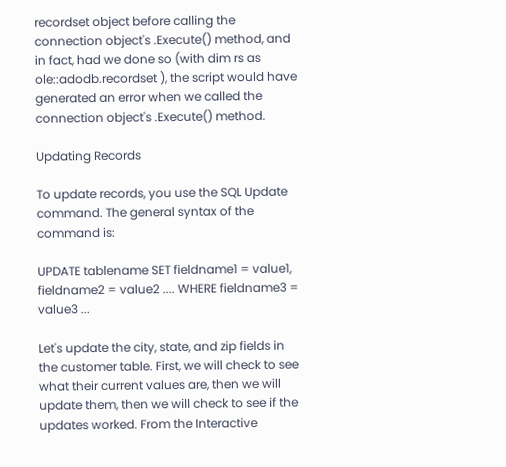recordset object before calling the connection object's .Execute() method, and in fact, had we done so (with dim rs as ole::adodb.recordset ), the script would have generated an error when we called the connection object's .Execute() method.

Updating Records

To update records, you use the SQL Update command. The general syntax of the command is:

UPDATE tablename SET fieldname1 = value1, fieldname2 = value2 .... WHERE fieldname3 = value3 ...

Let's update the city, state, and zip fields in the customer table. First, we will check to see what their current values are, then we will update them, then we will check to see if the updates worked. From the Interactive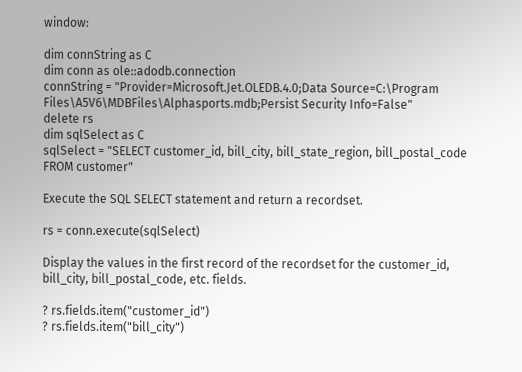window:

dim connString as C
dim conn as ole::adodb.connection
connString = "Provider=Microsoft.Jet.OLEDB.4.0;Data Source=C:\Program Files\A5V6\MDBFiles\Alphasports.mdb;Persist Security Info=False"
delete rs
dim sqlSelect as C
sqlSelect = "SELECT customer_id, bill_city, bill_state_region, bill_postal_code FROM customer"

Execute the SQL SELECT statement and return a recordset.

rs = conn.execute(sqlSelect)

Display the values in the first record of the recordset for the customer_id, bill_city, bill_postal_code, etc. fields.

? rs.fields.item("customer_id")
? rs.fields.item("bill_city")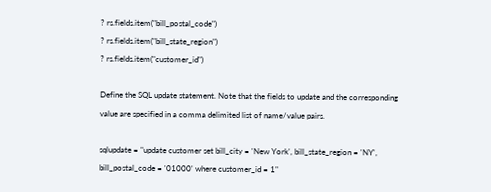? rs.fields.item("bill_postal_code")
? rs.fields.item("bill_state_region")
? rs.fields.item("customer_id")

Define the SQL update statement. Note that the fields to update and the corresponding value are specified in a comma delimited list of name/value pairs.

sqlupdate = "update customer set bill_city = 'New York', bill_state_region = 'NY', bill_postal_code = '01000' where customer_id = 1"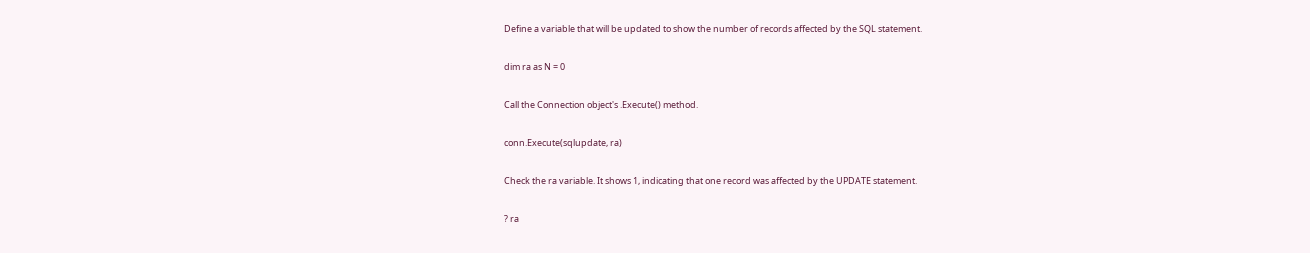Define a variable that will be updated to show the number of records affected by the SQL statement.

dim ra as N = 0

Call the Connection object's .Execute() method.

conn.Execute(sqlupdate, ra)

Check the ra variable. It shows 1, indicating that one record was affected by the UPDATE statement.

? ra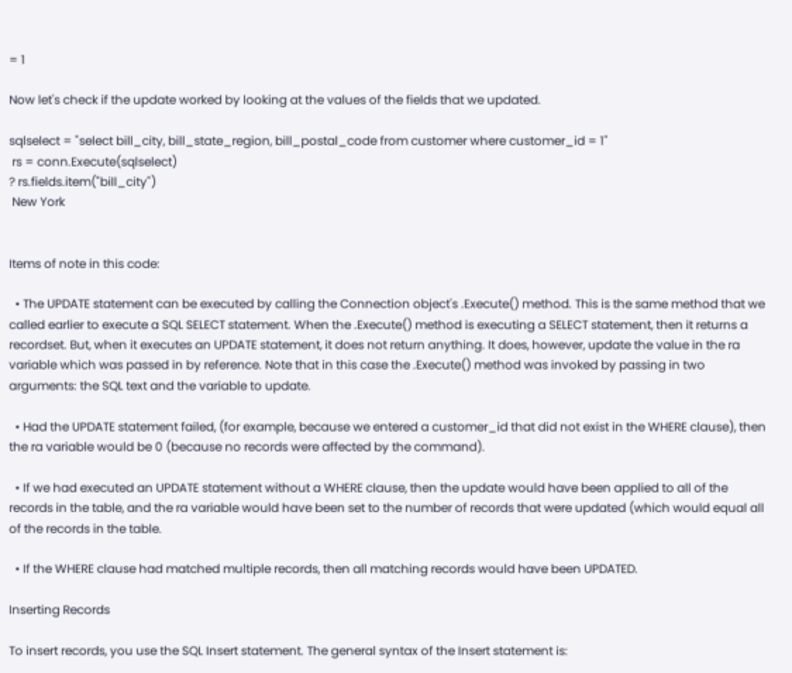= 1

Now let's check if the update worked by looking at the values of the fields that we updated.

sqlselect = "select bill_city, bill_state_region, bill_postal_code from customer where customer_id = 1"
 rs = conn.Execute(sqlselect)
? rs.fields.item("bill_city")
 New York


Items of note in this code:

  • The UPDATE statement can be executed by calling the Connection object's .Execute() method. This is the same method that we called earlier to execute a SQL SELECT statement. When the .Execute() method is executing a SELECT statement, then it returns a recordset. But, when it executes an UPDATE statement, it does not return anything. It does, however, update the value in the ra variable which was passed in by reference. Note that in this case the .Execute() method was invoked by passing in two arguments: the SQL text and the variable to update.

  • Had the UPDATE statement failed, (for example, because we entered a customer_id that did not exist in the WHERE clause), then the ra variable would be 0 (because no records were affected by the command).

  • If we had executed an UPDATE statement without a WHERE clause, then the update would have been applied to all of the records in the table, and the ra variable would have been set to the number of records that were updated (which would equal all of the records in the table.

  • If the WHERE clause had matched multiple records, then all matching records would have been UPDATED.

Inserting Records

To insert records, you use the SQL Insert statement. The general syntax of the Insert statement is: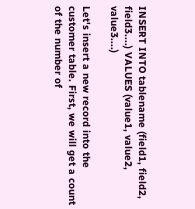INSERT INTO tablename (field1, field2, field3....) VALUES (value1, value2, value3....)

Let's insert a new record into the customer table. First, we will get a count of the number of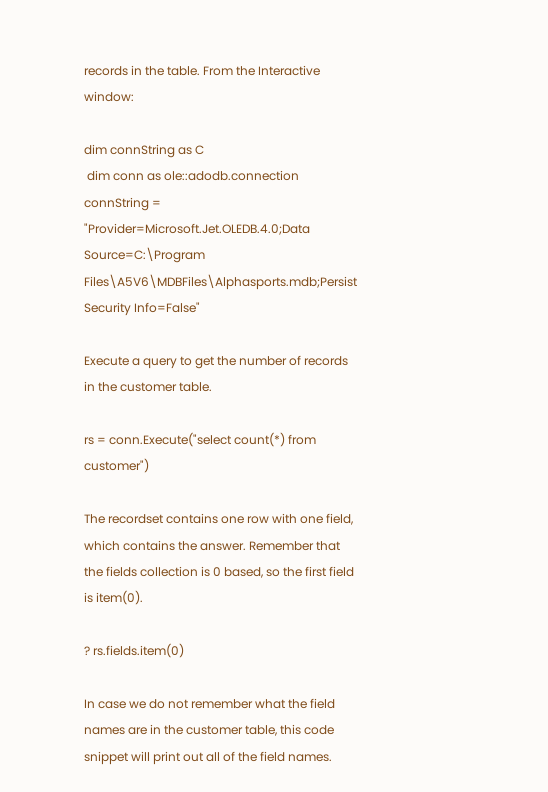records in the table. From the Interactive window:

dim connString as C
 dim conn as ole::adodb.connection
connString = "Provider=Microsoft.Jet.OLEDB.4.0;Data Source=C:\Program Files\A5V6\MDBFiles\Alphasports.mdb;Persist Security Info=False"

Execute a query to get the number of records in the customer table.

rs = conn.Execute("select count(*) from customer")

The recordset contains one row with one field, which contains the answer. Remember that the fields collection is 0 based, so the first field is item(0).

? rs.fields.item(0)

In case we do not remember what the field names are in the customer table, this code snippet will print out all of the field names.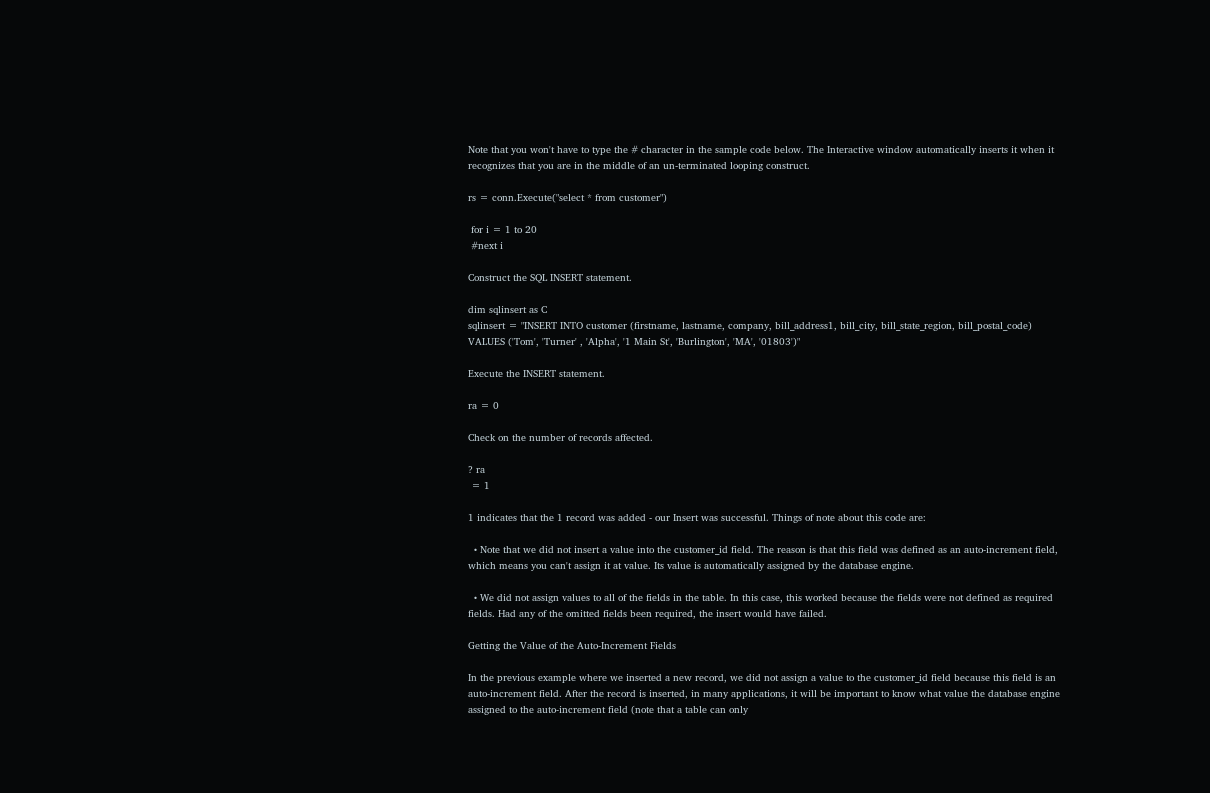Note that you won't have to type the # character in the sample code below. The Interactive window automatically inserts it when it recognizes that you are in the middle of an un-terminated looping construct.

rs = conn.Execute("select * from customer")

 for i = 1 to 20
 #next i

Construct the SQL INSERT statement.

dim sqlinsert as C
sqlinsert = "INSERT INTO customer (firstname, lastname, company, bill_address1, bill_city, bill_state_region, bill_postal_code) VALUES ('Tom', 'Turner' , 'Alpha', '1 Main St', 'Burlington', 'MA', '01803')"

Execute the INSERT statement.

ra = 0

Check on the number of records affected.

? ra
 = 1

1 indicates that the 1 record was added - our Insert was successful. Things of note about this code are:

  • Note that we did not insert a value into the customer_id field. The reason is that this field was defined as an auto-increment field, which means you can't assign it at value. Its value is automatically assigned by the database engine.

  • We did not assign values to all of the fields in the table. In this case, this worked because the fields were not defined as required fields. Had any of the omitted fields been required, the insert would have failed.

Getting the Value of the Auto-Increment Fields

In the previous example where we inserted a new record, we did not assign a value to the customer_id field because this field is an auto-increment field. After the record is inserted, in many applications, it will be important to know what value the database engine assigned to the auto-increment field (note that a table can only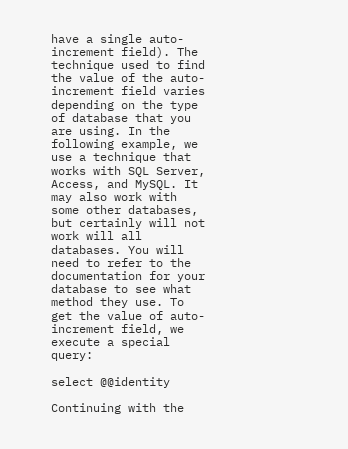have a single auto-increment field). The technique used to find the value of the auto-increment field varies depending on the type of database that you are using. In the following example, we use a technique that works with SQL Server, Access, and MySQL. It may also work with some other databases, but certainly will not work will all databases. You will need to refer to the documentation for your database to see what method they use. To get the value of auto-increment field, we execute a special query:

select @@identity

Continuing with the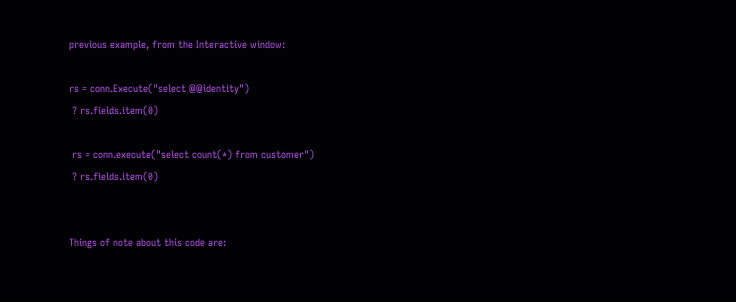previous example, from the Interactive window:

rs = conn.Execute("select @@identity")
 ? rs.fields.item(0)

 rs = conn.execute("select count(*) from customer")
 ? rs.fields.item(0)


Things of note about this code are: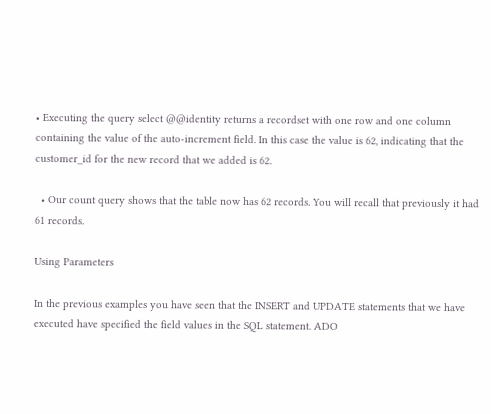• Executing the query select @@identity returns a recordset with one row and one column containing the value of the auto-increment field. In this case the value is 62, indicating that the customer_id for the new record that we added is 62.

  • Our count query shows that the table now has 62 records. You will recall that previously it had 61 records.

Using Parameters

In the previous examples you have seen that the INSERT and UPDATE statements that we have executed have specified the field values in the SQL statement. ADO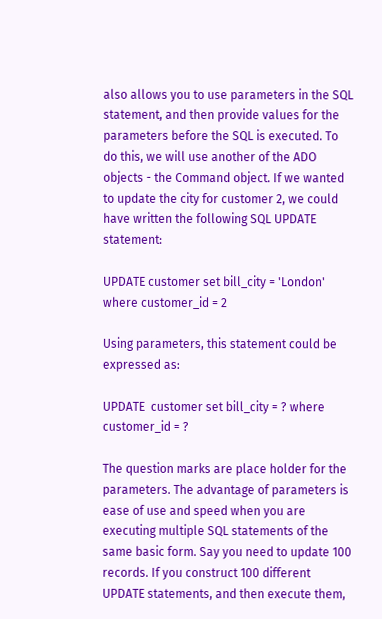also allows you to use parameters in the SQL statement, and then provide values for the parameters before the SQL is executed. To do this, we will use another of the ADO objects - the Command object. If we wanted to update the city for customer 2, we could have written the following SQL UPDATE statement:

UPDATE customer set bill_city = 'London' where customer_id = 2

Using parameters, this statement could be expressed as:

UPDATE  customer set bill_city = ? where customer_id = ?

The question marks are place holder for the parameters. The advantage of parameters is ease of use and speed when you are executing multiple SQL statements of the same basic form. Say you need to update 100 records. If you construct 100 different UPDATE statements, and then execute them,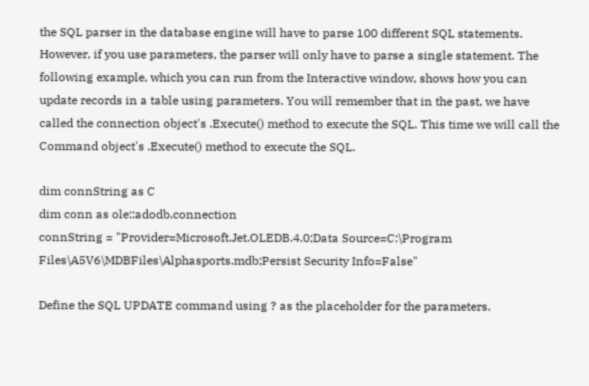the SQL parser in the database engine will have to parse 100 different SQL statements. However, if you use parameters, the parser will only have to parse a single statement. The following example, which you can run from the Interactive window, shows how you can update records in a table using parameters. You will remember that in the past, we have called the connection object's .Execute() method to execute the SQL. This time we will call the Command object's .Execute() method to execute the SQL.

dim connString as C
dim conn as ole::adodb.connection
connString = "Provider=Microsoft.Jet.OLEDB.4.0;Data Source=C:\Program Files\A5V6\MDBFiles\Alphasports.mdb;Persist Security Info=False"

Define the SQL UPDATE command using ? as the placeholder for the parameters.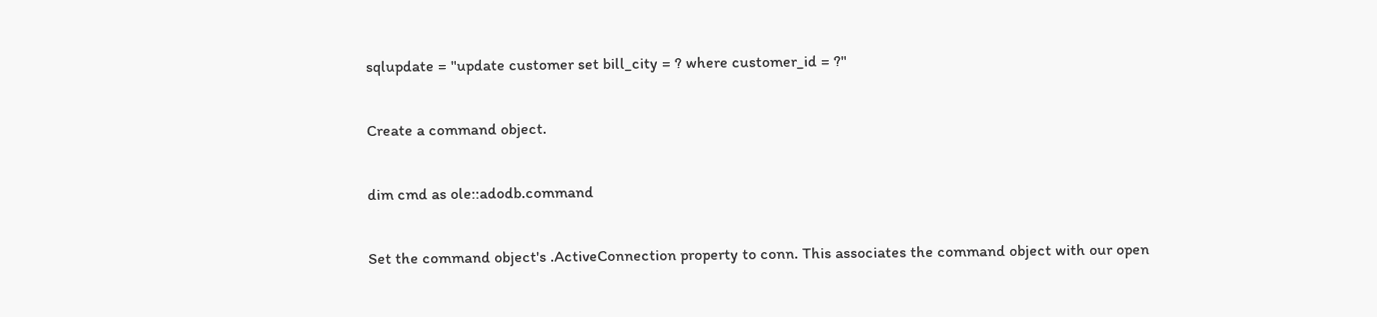sqlupdate = "update customer set bill_city = ? where customer_id = ?"

Create a command object.

dim cmd as ole::adodb.command

Set the command object's .ActiveConnection property to conn. This associates the command object with our open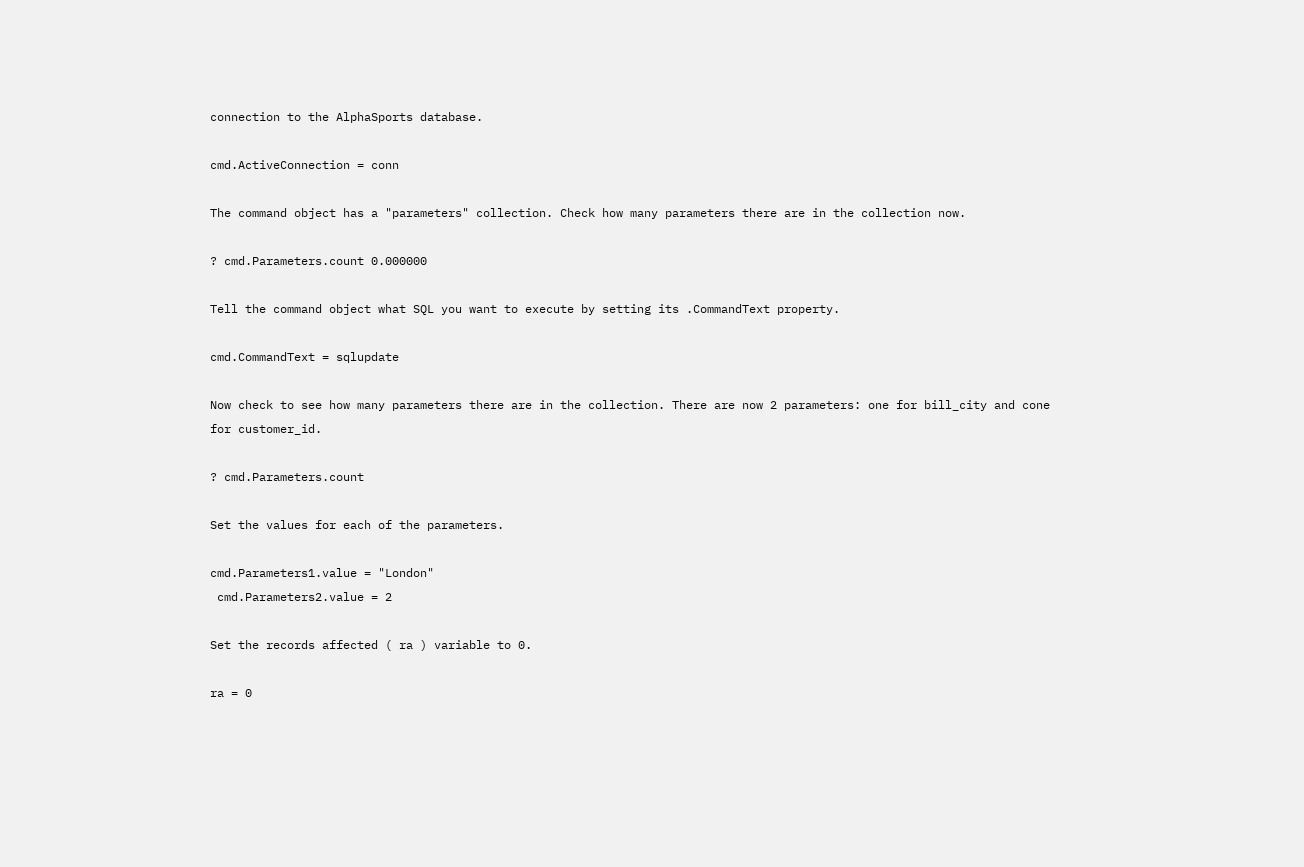connection to the AlphaSports database.

cmd.ActiveConnection = conn

The command object has a "parameters" collection. Check how many parameters there are in the collection now.

? cmd.Parameters.count 0.000000

Tell the command object what SQL you want to execute by setting its .CommandText property.

cmd.CommandText = sqlupdate

Now check to see how many parameters there are in the collection. There are now 2 parameters: one for bill_city and cone for customer_id.

? cmd.Parameters.count

Set the values for each of the parameters.

cmd.Parameters1.value = "London"
 cmd.Parameters2.value = 2

Set the records affected ( ra ) variable to 0.

ra = 0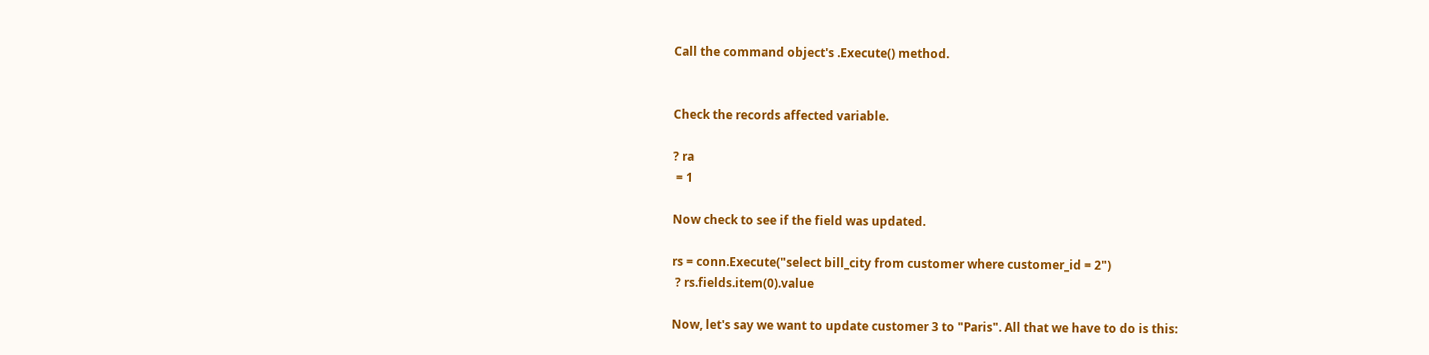Call the command object's .Execute() method.


Check the records affected variable.

? ra
 = 1

Now check to see if the field was updated.

rs = conn.Execute("select bill_city from customer where customer_id = 2")
 ? rs.fields.item(0).value

Now, let's say we want to update customer 3 to "Paris". All that we have to do is this: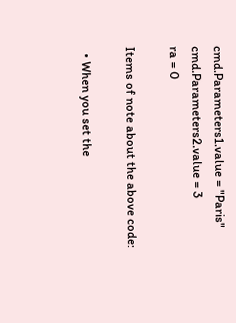cmd.Parameters1.value = "Paris"
cmd.Parameters2.value = 3
ra = 0

Items of note about the above code:

  • When you set the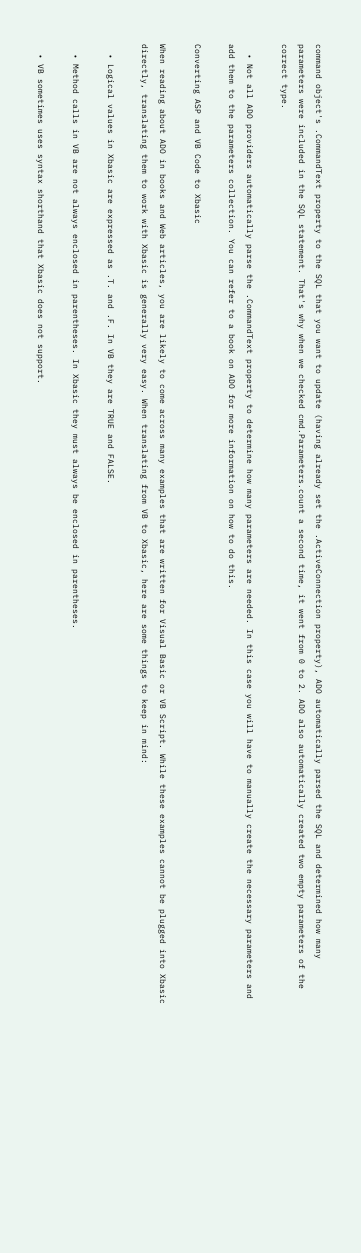command object's .CommandText property to the SQL that you want to update (having already set the .ActiveConnection property), ADO automatically parsed the SQL and determined how many parameters were included in the SQL statement. That's why when we checked cmd.Parameters.count a second time, it went from 0 to 2. ADO also automatically created two empty parameters of the correct type.

  • Not all ADO providers automatically parse the .CommandText property to determine how many parameters are needed. In this case you will have to manually create the necessary parameters and add them to the parameters collection. You can refer to a book on ADO for more information on how to do this.

Converting ASP and VB Code to Xbasic

When reading about ADO in books and Web articles, you are likely to come across many examples that are written for Visual Basic or VB Script. While these examples cannot be plugged into Xbasic directly, translating them to work with Xbasic is generally very easy. When translating from VB to Xbasic, here are some things to keep in mind:

  • Logical values in Xbasic are expressed as .T. and .F. In VB they are TRUE and FALSE.

  • Method calls in VB are not always enclosed in parentheses. In Xbasic they must always be enclosed in parentheses.

  • VB sometimes uses syntax shorthand that Xbasic does not support.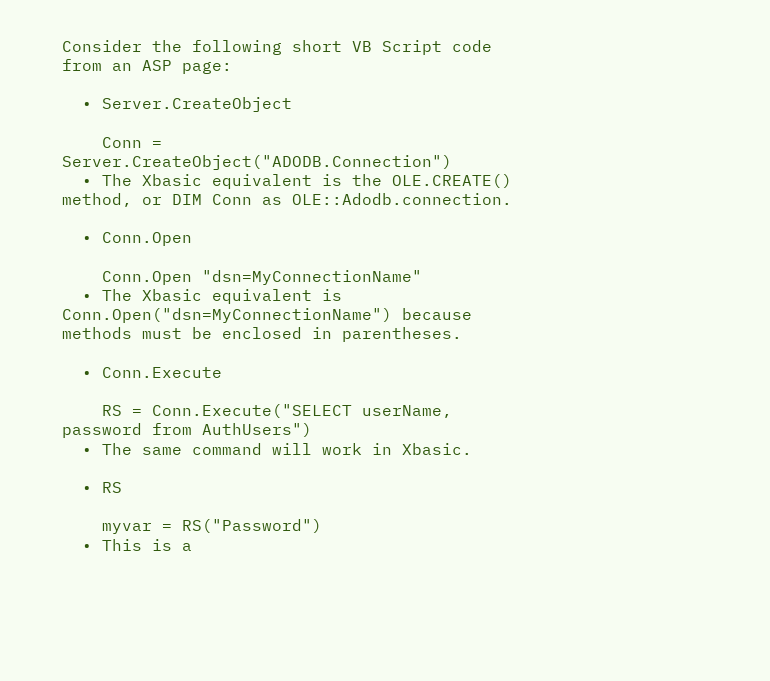Consider the following short VB Script code from an ASP page:

  • Server.CreateObject

    Conn = Server.CreateObject("ADODB.Connection")
  • The Xbasic equivalent is the OLE.CREATE() method, or DIM Conn as OLE::Adodb.connection.

  • Conn.Open

    Conn.Open "dsn=MyConnectionName"
  • The Xbasic equivalent is Conn.Open("dsn=MyConnectionName") because methods must be enclosed in parentheses.

  • Conn.Execute

    RS = Conn.Execute("SELECT userName, password from AuthUsers")
  • The same command will work in Xbasic.

  • RS

    myvar = RS("Password")
  • This is a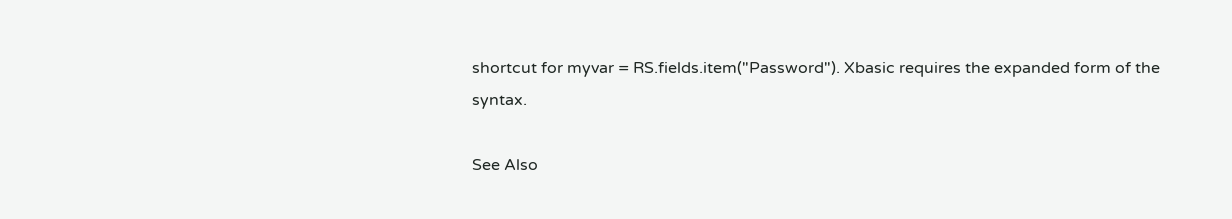shortcut for myvar = RS.fields.item("Password"). Xbasic requires the expanded form of the syntax.

See Also